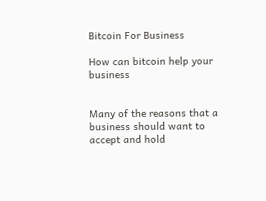Bitcoin For Business

How can bitcoin help your business


Many of the reasons that a business should want to accept and hold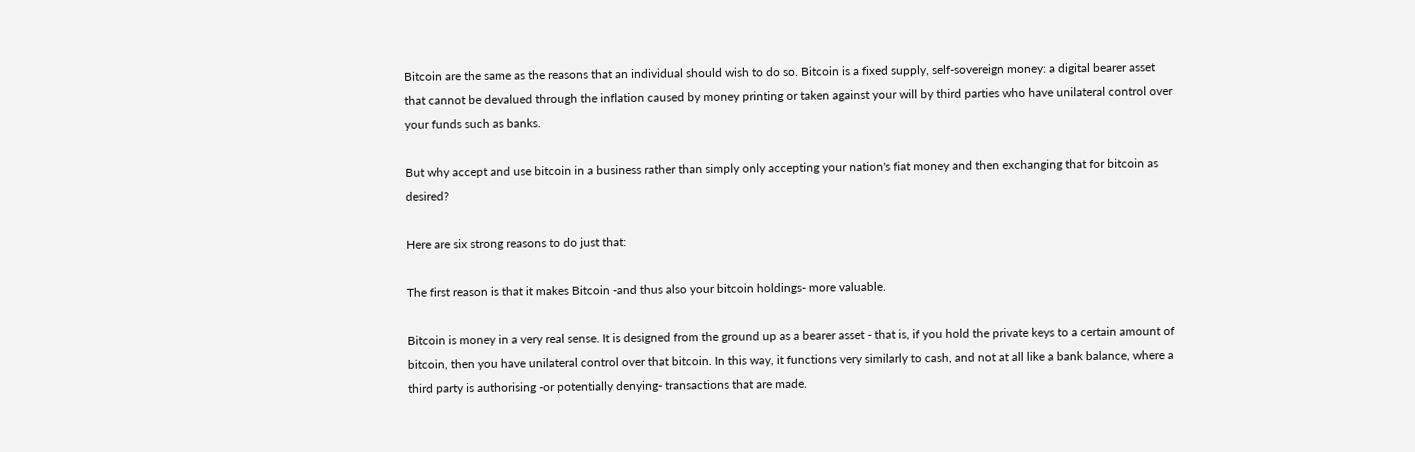Bitcoin are the same as the reasons that an individual should wish to do so. Bitcoin is a fixed supply, self-sovereign money: a digital bearer asset that cannot be devalued through the inflation caused by money printing or taken against your will by third parties who have unilateral control over your funds such as banks.

But why accept and use bitcoin in a business rather than simply only accepting your nation's fiat money and then exchanging that for bitcoin as desired?

Here are six strong reasons to do just that:

The first reason is that it makes Bitcoin -and thus also your bitcoin holdings- more valuable.

Bitcoin is money in a very real sense. It is designed from the ground up as a bearer asset - that is, if you hold the private keys to a certain amount of bitcoin, then you have unilateral control over that bitcoin. In this way, it functions very similarly to cash, and not at all like a bank balance, where a third party is authorising -or potentially denying- transactions that are made.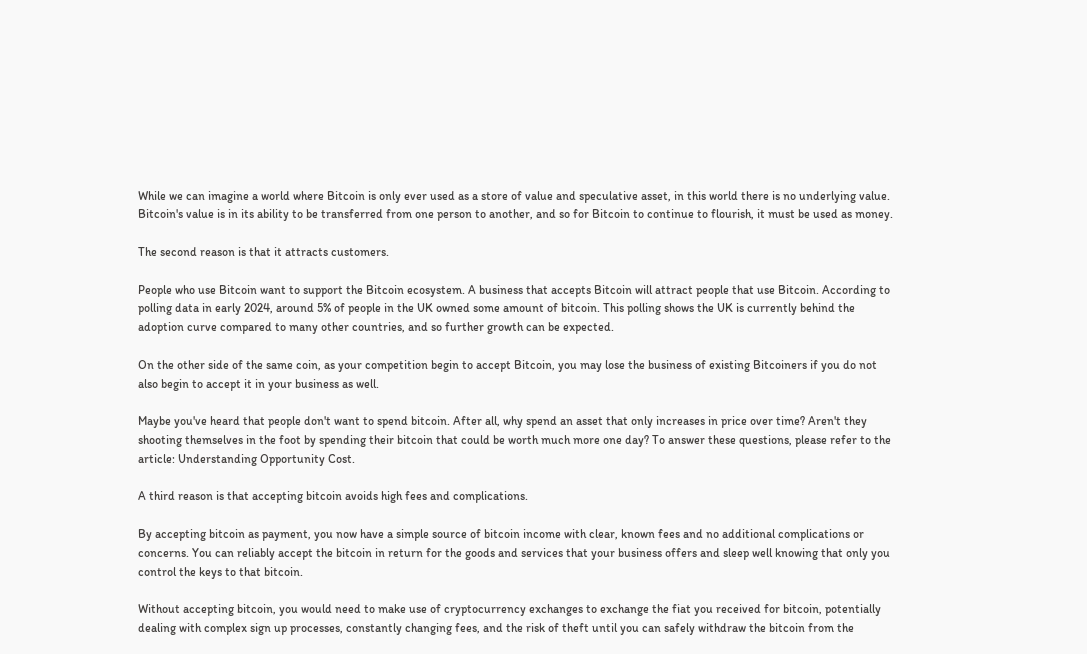While we can imagine a world where Bitcoin is only ever used as a store of value and speculative asset, in this world there is no underlying value. Bitcoin's value is in its ability to be transferred from one person to another, and so for Bitcoin to continue to flourish, it must be used as money.

The second reason is that it attracts customers.

People who use Bitcoin want to support the Bitcoin ecosystem. A business that accepts Bitcoin will attract people that use Bitcoin. According to polling data in early 2024, around 5% of people in the UK owned some amount of bitcoin. This polling shows the UK is currently behind the adoption curve compared to many other countries, and so further growth can be expected.

On the other side of the same coin, as your competition begin to accept Bitcoin, you may lose the business of existing Bitcoiners if you do not also begin to accept it in your business as well.

Maybe you've heard that people don't want to spend bitcoin. After all, why spend an asset that only increases in price over time? Aren't they shooting themselves in the foot by spending their bitcoin that could be worth much more one day? To answer these questions, please refer to the article: Understanding Opportunity Cost.

A third reason is that accepting bitcoin avoids high fees and complications.

By accepting bitcoin as payment, you now have a simple source of bitcoin income with clear, known fees and no additional complications or concerns. You can reliably accept the bitcoin in return for the goods and services that your business offers and sleep well knowing that only you control the keys to that bitcoin.

Without accepting bitcoin, you would need to make use of cryptocurrency exchanges to exchange the fiat you received for bitcoin, potentially dealing with complex sign up processes, constantly changing fees, and the risk of theft until you can safely withdraw the bitcoin from the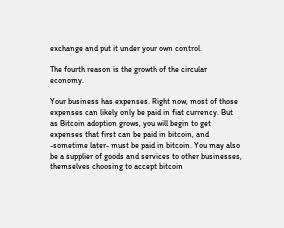exchange and put it under your own control.

The fourth reason is the growth of the circular economy.

Your business has expenses. Right now, most of those expenses can likely only be paid in fiat currency. But as Bitcoin adoption grows, you will begin to get expenses that first can be paid in bitcoin, and -sometime later- must be paid in bitcoin. You may also be a supplier of goods and services to other businesses, themselves choosing to accept bitcoin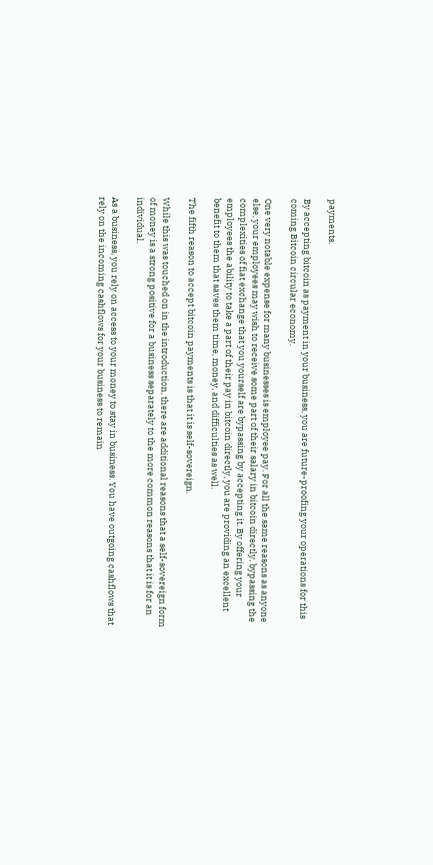payments.

By accepting bitcoin as payment in your business, you are future-proofing your operations for this coming Bitcoin circular economy.

One very notable expense for many businesses is employee pay. For all the same reasons as anyone else, your employees may wish to receive some part of their salary in bitcoin directly, bypassing the complexities of fiat exchange that you yourself are bypassing by accepting it. By offering your employees the ability to take a part of their pay in bitcoin directly, you are providing an excellent benefit to them that saves them time, money, and difficulties as well.

The fifth reason to accept bitcoin payments is that it is self-sovereign.

While this was touched on in the introduction, there are additional reasons that a self-sovereign form of money is a strong positive for a business separately to the more common reasons that it is for an individual.

As a business, you rely on access to your money to stay in business. You have outgoing cashflows that rely on the incoming cashflows for your business to remain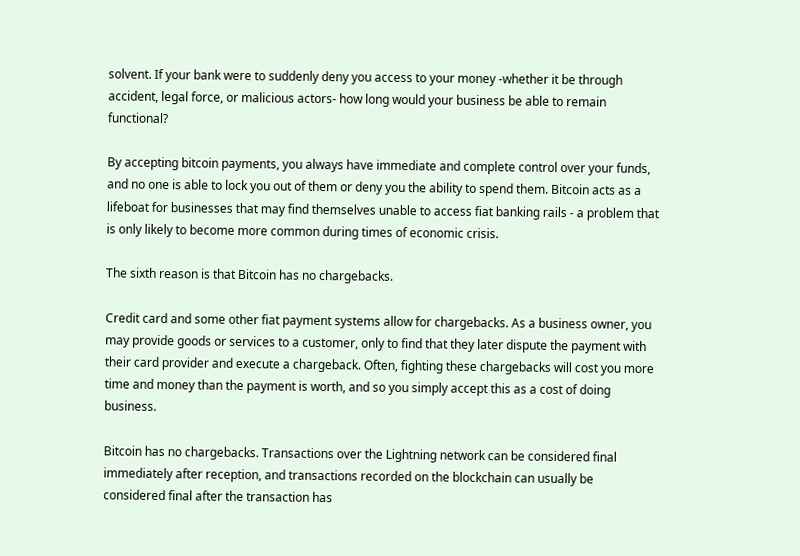solvent. If your bank were to suddenly deny you access to your money -whether it be through accident, legal force, or malicious actors- how long would your business be able to remain functional?

By accepting bitcoin payments, you always have immediate and complete control over your funds, and no one is able to lock you out of them or deny you the ability to spend them. Bitcoin acts as a lifeboat for businesses that may find themselves unable to access fiat banking rails - a problem that is only likely to become more common during times of economic crisis.

The sixth reason is that Bitcoin has no chargebacks.

Credit card and some other fiat payment systems allow for chargebacks. As a business owner, you may provide goods or services to a customer, only to find that they later dispute the payment with their card provider and execute a chargeback. Often, fighting these chargebacks will cost you more time and money than the payment is worth, and so you simply accept this as a cost of doing business.

Bitcoin has no chargebacks. Transactions over the Lightning network can be considered final immediately after reception, and transactions recorded on the blockchain can usually be considered final after the transaction has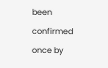been confirmed once by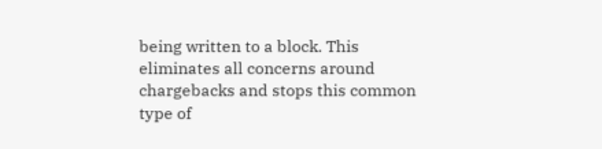being written to a block. This eliminates all concerns around chargebacks and stops this common type of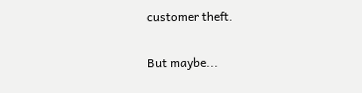customer theft.

But maybe...